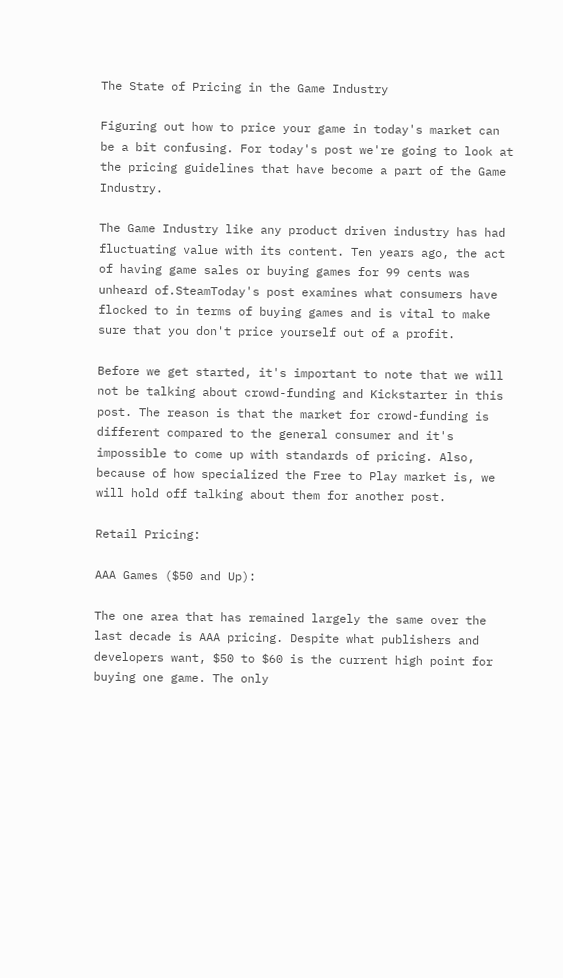The State of Pricing in the Game Industry

Figuring out how to price your game in today's market can be a bit confusing. For today's post we're going to look at the pricing guidelines that have become a part of the Game Industry.

The Game Industry like any product driven industry has had fluctuating value with its content. Ten years ago, the act of having game sales or buying games for 99 cents was unheard of.SteamToday's post examines what consumers have flocked to in terms of buying games and is vital to make sure that you don't price yourself out of a profit.

Before we get started, it's important to note that we will not be talking about crowd-funding and Kickstarter in this post. The reason is that the market for crowd-funding is different compared to the general consumer and it's impossible to come up with standards of pricing. Also, because of how specialized the Free to Play market is, we will hold off talking about them for another post.

Retail Pricing:

AAA Games ($50 and Up):

The one area that has remained largely the same over the last decade is AAA pricing. Despite what publishers and developers want, $50 to $60 is the current high point for buying one game. The only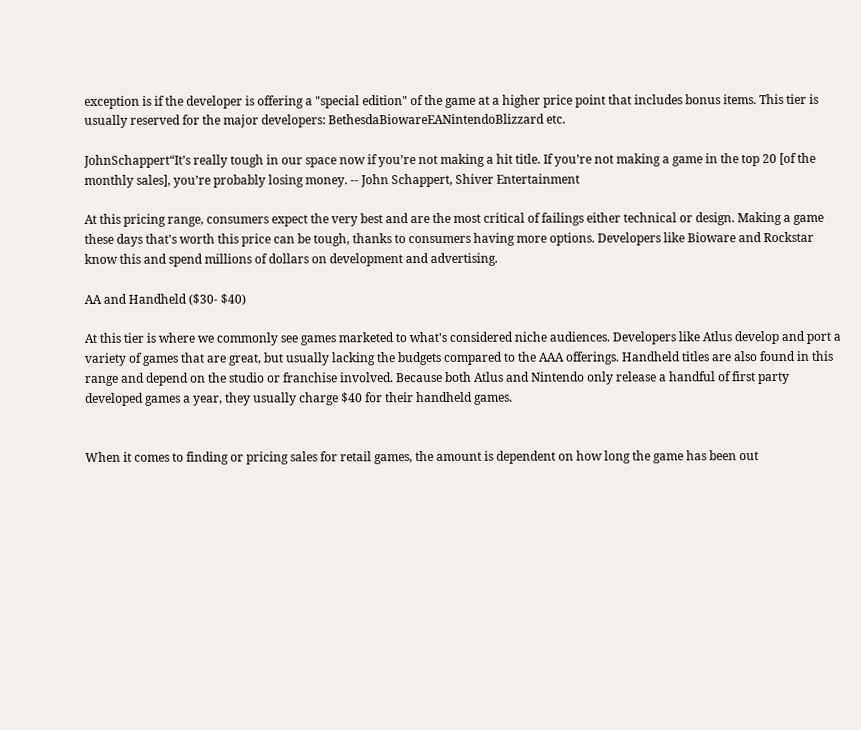exception is if the developer is offering a "special edition" of the game at a higher price point that includes bonus items. This tier is usually reserved for the major developers: BethesdaBiowareEANintendoBlizzard etc.

JohnSchappert“It’s really tough in our space now if you’re not making a hit title. If you’re not making a game in the top 20 [of the monthly sales], you’re probably losing money. -- John Schappert, Shiver Entertainment

At this pricing range, consumers expect the very best and are the most critical of failings either technical or design. Making a game these days that's worth this price can be tough, thanks to consumers having more options. Developers like Bioware and Rockstar know this and spend millions of dollars on development and advertising.

AA and Handheld ($30- $40)

At this tier is where we commonly see games marketed to what's considered niche audiences. Developers like Atlus develop and port a variety of games that are great, but usually lacking the budgets compared to the AAA offerings. Handheld titles are also found in this range and depend on the studio or franchise involved. Because both Atlus and Nintendo only release a handful of first party developed games a year, they usually charge $40 for their handheld games.


When it comes to finding or pricing sales for retail games, the amount is dependent on how long the game has been out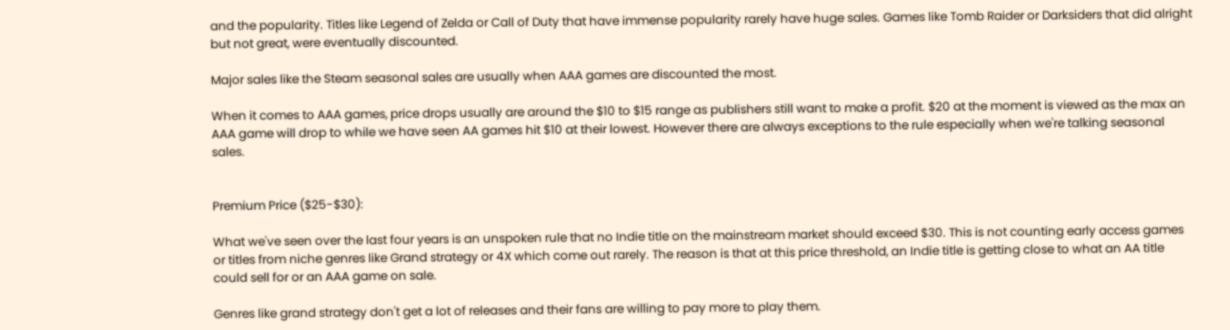and the popularity. Titles like Legend of Zelda or Call of Duty that have immense popularity rarely have huge sales. Games like Tomb Raider or Darksiders that did alright but not great, were eventually discounted.

Major sales like the Steam seasonal sales are usually when AAA games are discounted the most.

When it comes to AAA games, price drops usually are around the $10 to $15 range as publishers still want to make a profit. $20 at the moment is viewed as the max an AAA game will drop to while we have seen AA games hit $10 at their lowest. However there are always exceptions to the rule especially when we're talking seasonal sales.


Premium Price ($25-$30):

What we've seen over the last four years is an unspoken rule that no Indie title on the mainstream market should exceed $30. This is not counting early access games or titles from niche genres like Grand strategy or 4X which come out rarely. The reason is that at this price threshold, an Indie title is getting close to what an AA title could sell for or an AAA game on sale.

Genres like grand strategy don't get a lot of releases and their fans are willing to pay more to play them.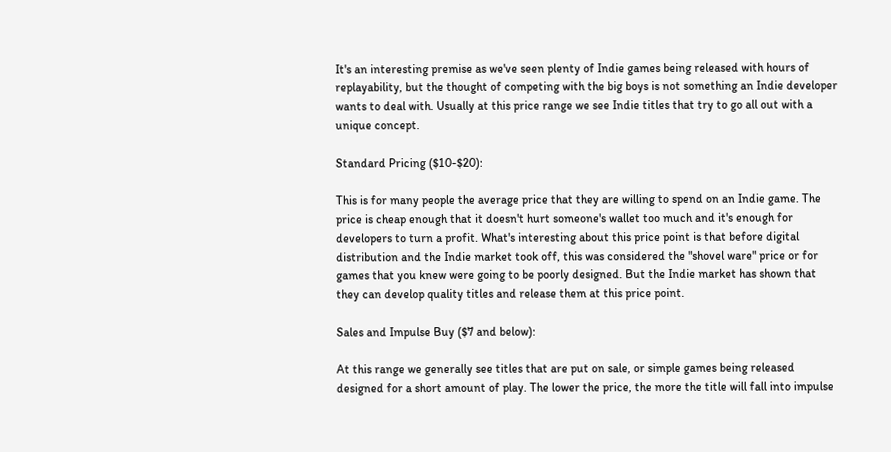It's an interesting premise as we've seen plenty of Indie games being released with hours of replayability, but the thought of competing with the big boys is not something an Indie developer wants to deal with. Usually at this price range we see Indie titles that try to go all out with a unique concept.

Standard Pricing ($10-$20):

This is for many people the average price that they are willing to spend on an Indie game. The price is cheap enough that it doesn't hurt someone's wallet too much and it's enough for developers to turn a profit. What's interesting about this price point is that before digital distribution and the Indie market took off, this was considered the "shovel ware" price or for games that you knew were going to be poorly designed. But the Indie market has shown that they can develop quality titles and release them at this price point.

Sales and Impulse Buy ($7 and below):

At this range we generally see titles that are put on sale, or simple games being released designed for a short amount of play. The lower the price, the more the title will fall into impulse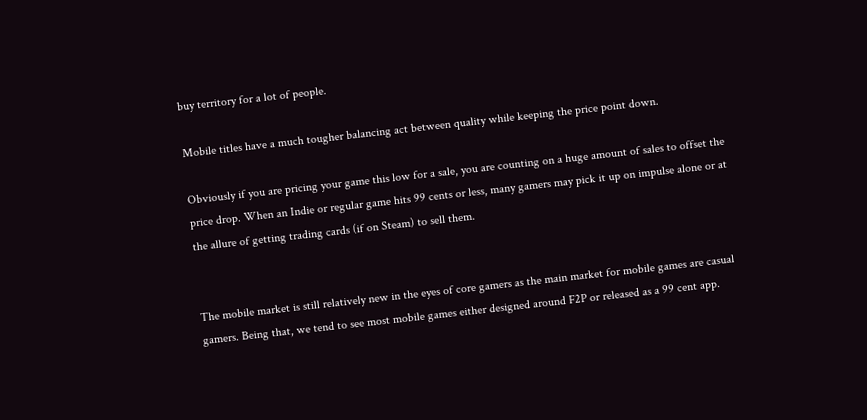buy territory for a lot of people.

Mobile titles have a much tougher balancing act between quality while keeping the price point down.

Obviously if you are pricing your game this low for a sale, you are counting on a huge amount of sales to offset the price drop. When an Indie or regular game hits 99 cents or less, many gamers may pick it up on impulse alone or at the allure of getting trading cards (if on Steam) to sell them.


The mobile market is still relatively new in the eyes of core gamers as the main market for mobile games are casual gamers. Being that, we tend to see most mobile games either designed around F2P or released as a 99 cent app.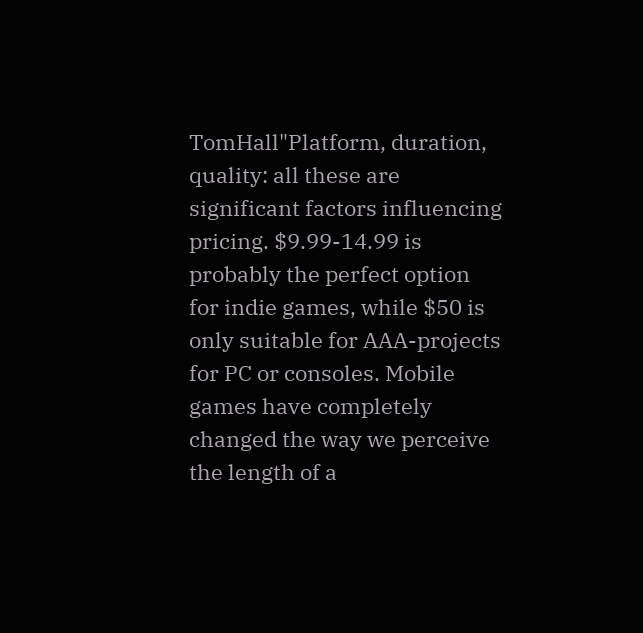TomHall"Platform, duration, quality: all these are significant factors influencing pricing. $9.99-14.99 is  probably the perfect option for indie games, while $50 is only suitable for AAA-projects for PC or consoles. Mobile games have completely changed the way we perceive the length of a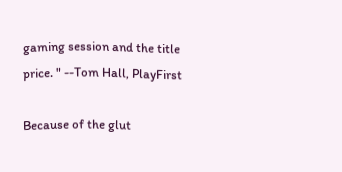gaming session and the title price. " --Tom Hall, PlayFirst

Because of the glut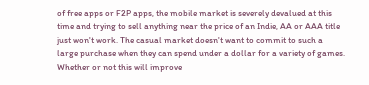of free apps or F2P apps, the mobile market is severely devalued at this time and trying to sell anything near the price of an Indie, AA or AAA title just won't work. The casual market doesn't want to commit to such a large purchase when they can spend under a dollar for a variety of games. Whether or not this will improve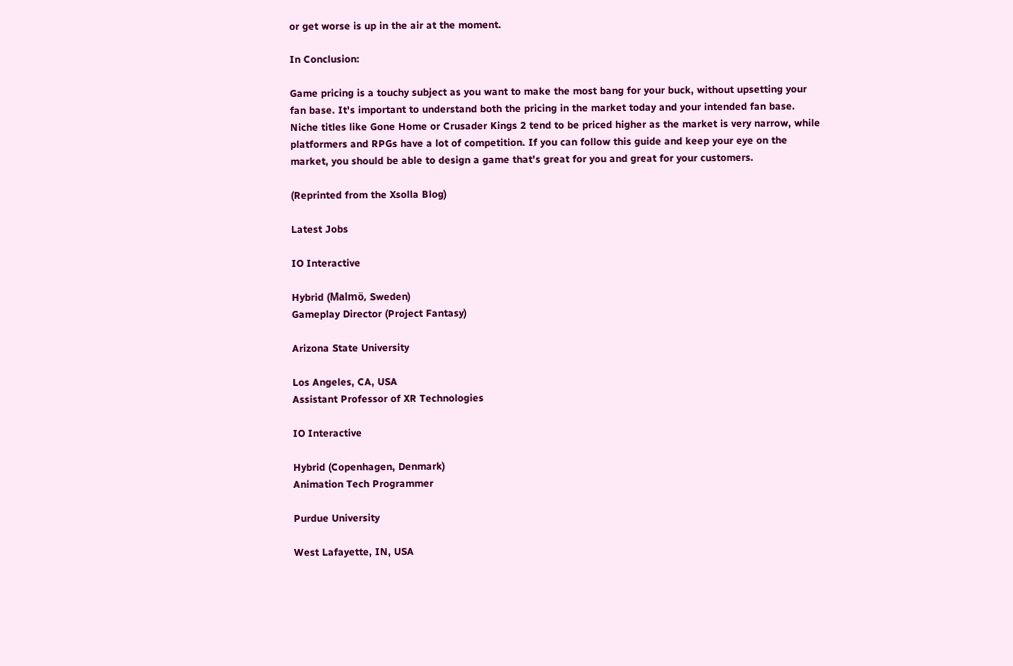or get worse is up in the air at the moment.

In Conclusion:

Game pricing is a touchy subject as you want to make the most bang for your buck, without upsetting your fan base. It's important to understand both the pricing in the market today and your intended fan base. Niche titles like Gone Home or Crusader Kings 2 tend to be priced higher as the market is very narrow, while platformers and RPGs have a lot of competition. If you can follow this guide and keep your eye on the market, you should be able to design a game that's great for you and great for your customers.

(Reprinted from the Xsolla Blog)

Latest Jobs

IO Interactive

Hybrid (Malmö, Sweden)
Gameplay Director (Project Fantasy)

Arizona State University

Los Angeles, CA, USA
Assistant Professor of XR Technologies

IO Interactive

Hybrid (Copenhagen, Denmark)
Animation Tech Programmer

Purdue University

West Lafayette, IN, USA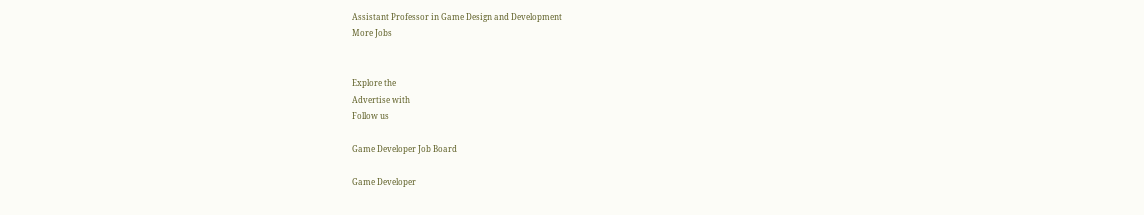Assistant Professor in Game Design and Development
More Jobs


Explore the
Advertise with
Follow us

Game Developer Job Board

Game Developer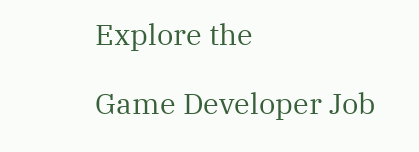Explore the

Game Developer Job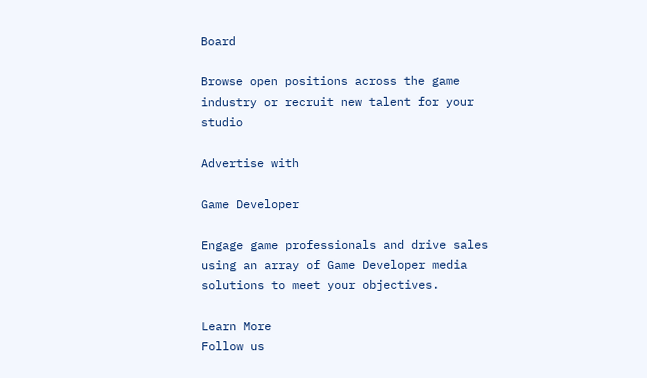Board

Browse open positions across the game industry or recruit new talent for your studio

Advertise with

Game Developer

Engage game professionals and drive sales using an array of Game Developer media solutions to meet your objectives.

Learn More
Follow us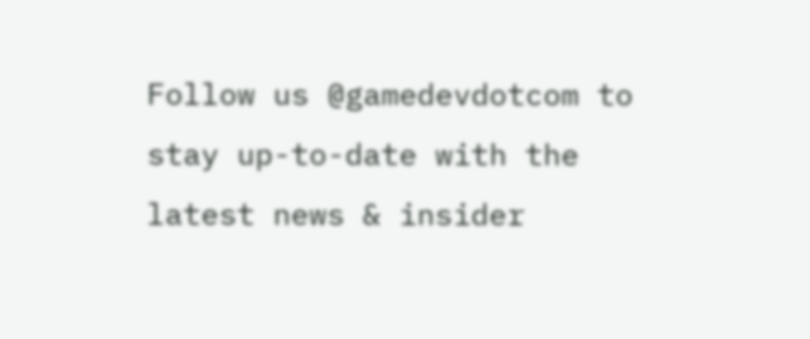Follow us @gamedevdotcom to stay up-to-date with the latest news & insider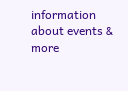information about events & more